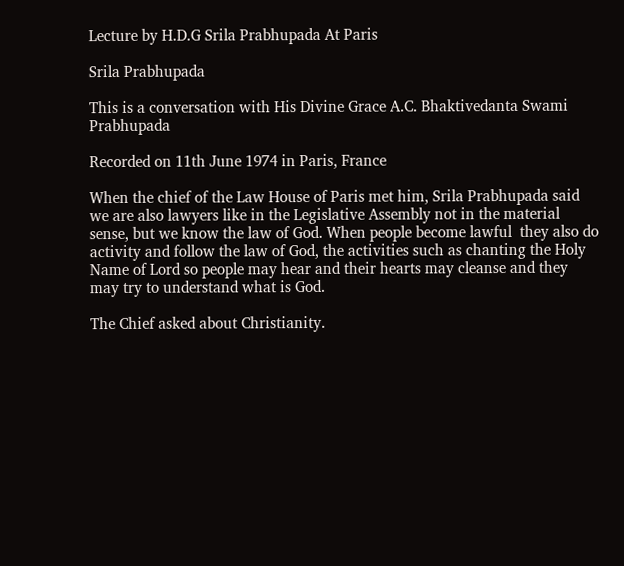Lecture by H.D.G Srila Prabhupada At Paris

Srila Prabhupada

This is a conversation with His Divine Grace A.C. Bhaktivedanta Swami Prabhupada

Recorded on 11th June 1974 in Paris, France

When the chief of the Law House of Paris met him, Srila Prabhupada said we are also lawyers like in the Legislative Assembly not in the material sense, but we know the law of God. When people become lawful  they also do activity and follow the law of God, the activities such as chanting the Holy Name of Lord so people may hear and their hearts may cleanse and they may try to understand what is God.

The Chief asked about Christianity.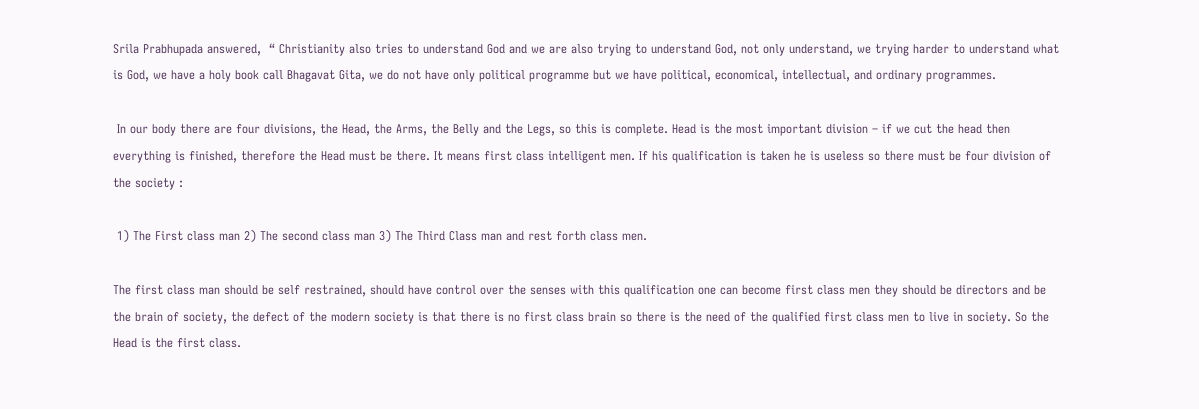Srila Prabhupada answered,  “ Christianity also tries to understand God and we are also trying to understand God, not only understand, we trying harder to understand what is God, we have a holy book call Bhagavat Gita, we do not have only political programme but we have political, economical, intellectual, and ordinary programmes.

 In our body there are four divisions, the Head, the Arms, the Belly and the Legs, so this is complete. Head is the most important division – if we cut the head then everything is finished, therefore the Head must be there. It means first class intelligent men. If his qualification is taken he is useless so there must be four division of the society :

 1) The First class man 2) The second class man 3) The Third Class man and rest forth class men.

The first class man should be self restrained, should have control over the senses with this qualification one can become first class men they should be directors and be the brain of society, the defect of the modern society is that there is no first class brain so there is the need of the qualified first class men to live in society. So the Head is the first class.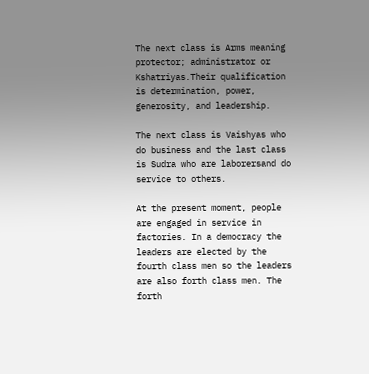The next class is Arms meaning protector; administrator or Kshatriyas.Their qualification is determination, power, generosity, and leadership.

The next class is Vaishyas who do business and the last class is Sudra who are laborersand do service to others.

At the present moment, people are engaged in service in factories. In a democracy the leaders are elected by the fourth class men so the leaders are also forth class men. The forth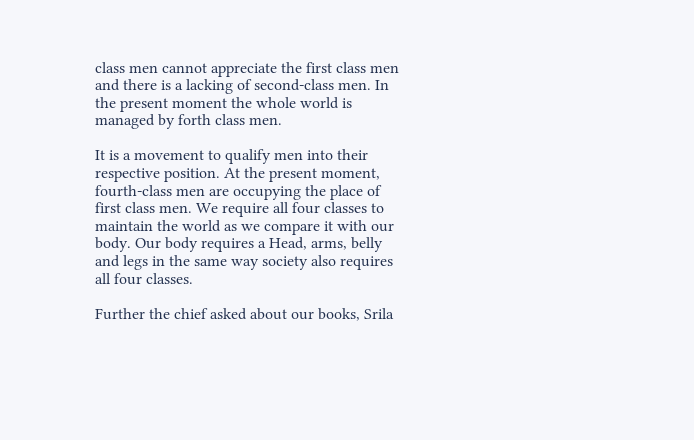class men cannot appreciate the first class men and there is a lacking of second-class men. In the present moment the whole world is managed by forth class men.

It is a movement to qualify men into their respective position. At the present moment, fourth-class men are occupying the place of first class men. We require all four classes to maintain the world as we compare it with our body. Our body requires a Head, arms, belly and legs in the same way society also requires all four classes.

Further the chief asked about our books, Srila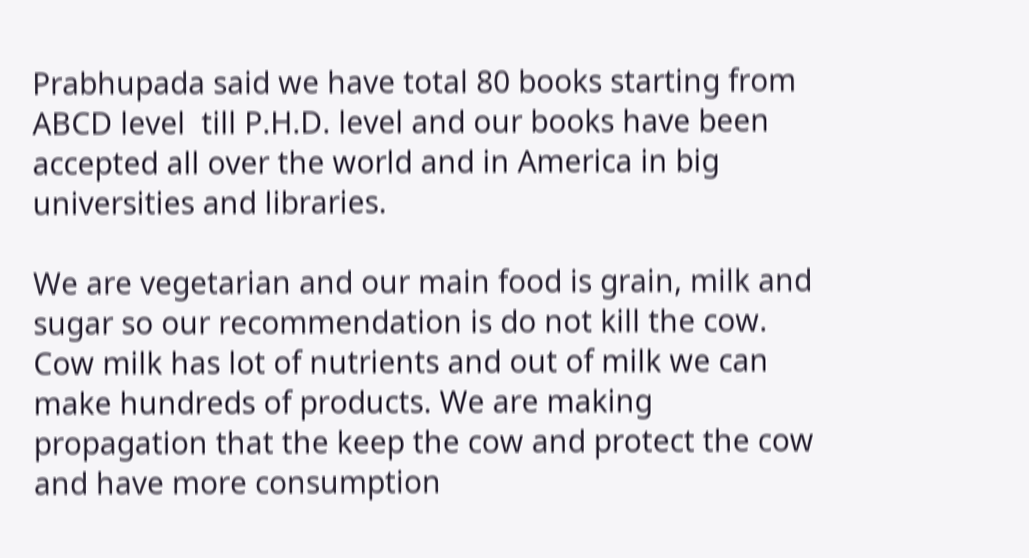Prabhupada said we have total 80 books starting from ABCD level  till P.H.D. level and our books have been accepted all over the world and in America in big universities and libraries.

We are vegetarian and our main food is grain, milk and sugar so our recommendation is do not kill the cow. Cow milk has lot of nutrients and out of milk we can make hundreds of products. We are making propagation that the keep the cow and protect the cow and have more consumption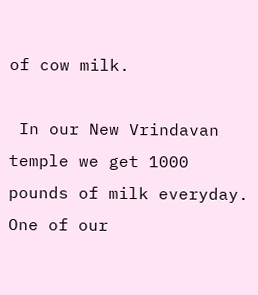of cow milk.

 In our New Vrindavan temple we get 1000 pounds of milk everyday. One of our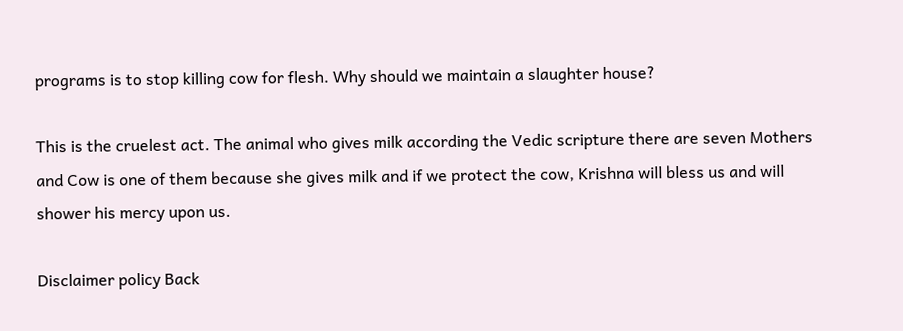programs is to stop killing cow for flesh. Why should we maintain a slaughter house?

This is the cruelest act. The animal who gives milk according the Vedic scripture there are seven Mothers and Cow is one of them because she gives milk and if we protect the cow, Krishna will bless us and will shower his mercy upon us.

Disclaimer policy Back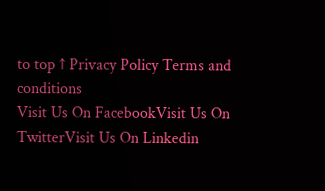to top ↑ Privacy Policy Terms and conditions
Visit Us On FacebookVisit Us On TwitterVisit Us On Linkedin